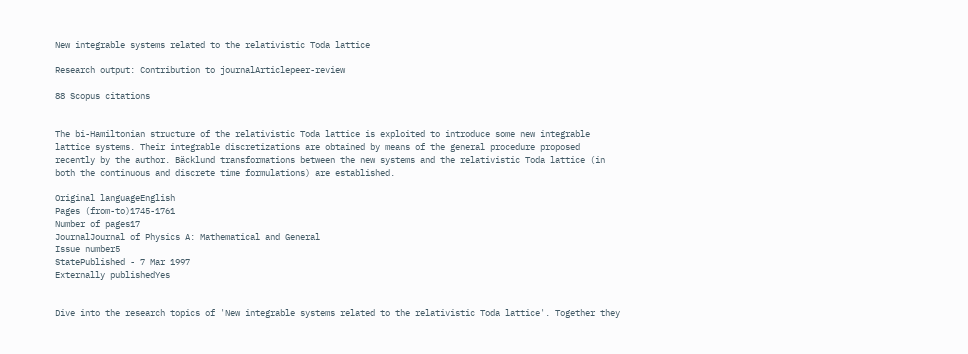New integrable systems related to the relativistic Toda lattice

Research output: Contribution to journalArticlepeer-review

88 Scopus citations


The bi-Hamiltonian structure of the relativistic Toda lattice is exploited to introduce some new integrable lattice systems. Their integrable discretizations are obtained by means of the general procedure proposed recently by the author. Bäcklund transformations between the new systems and the relativistic Toda lattice (in both the continuous and discrete time formulations) are established.

Original languageEnglish
Pages (from-to)1745-1761
Number of pages17
JournalJournal of Physics A: Mathematical and General
Issue number5
StatePublished - 7 Mar 1997
Externally publishedYes


Dive into the research topics of 'New integrable systems related to the relativistic Toda lattice'. Together they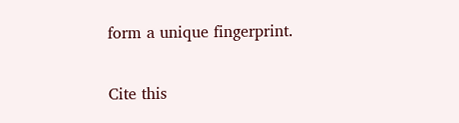form a unique fingerprint.

Cite this